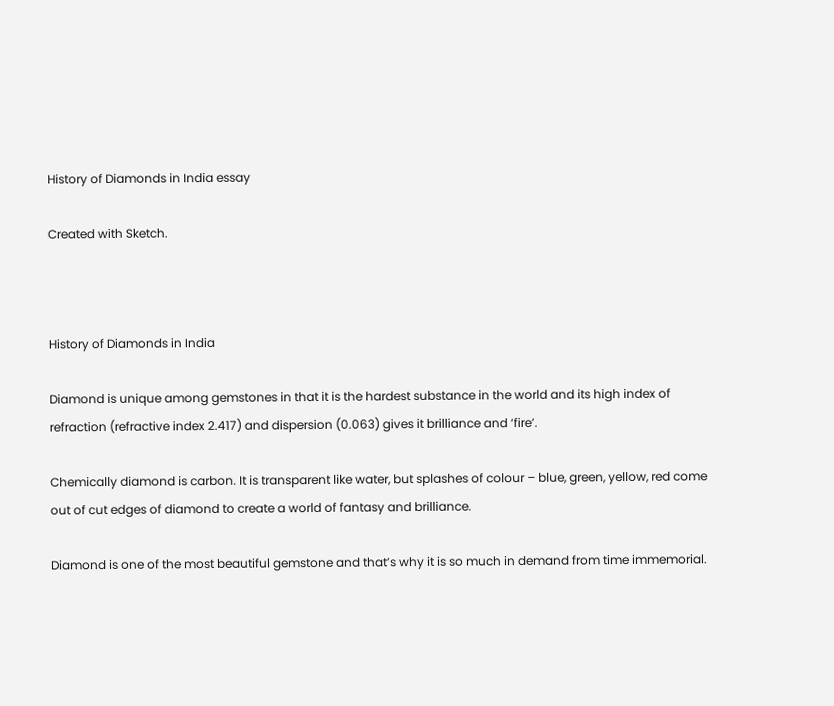History of Diamonds in India essay

Created with Sketch.



History of Diamonds in India

Diamond is unique among gemstones in that it is the hardest substance in the world and its high index of refraction (refractive index 2.417) and dispersion (0.063) gives it brilliance and ‘fire’.

Chemically diamond is carbon. It is transparent like water, but splashes of colour – blue, green, yellow, red come out of cut edges of diamond to create a world of fantasy and brilliance.

Diamond is one of the most beautiful gemstone and that’s why it is so much in demand from time immemorial.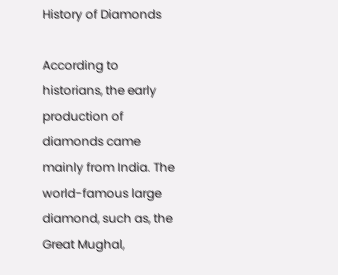History of Diamonds

According to historians, the early production of diamonds came mainly from India. The world-famous large diamond, such as, the Great Mughal,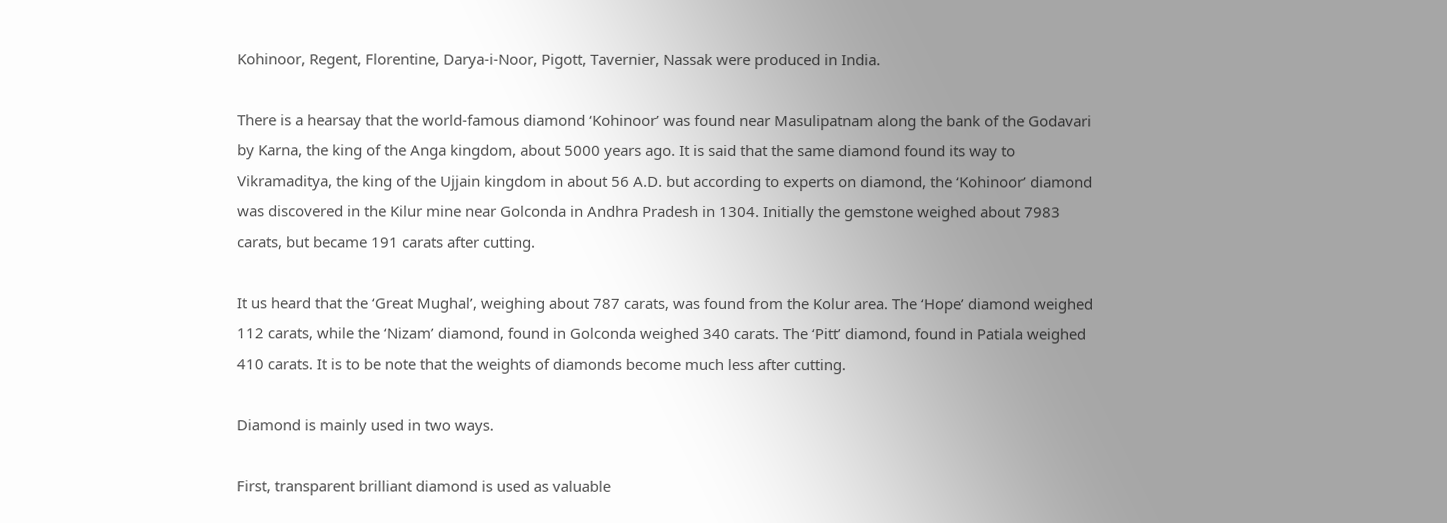Kohinoor, Regent, Florentine, Darya-i-Noor, Pigott, Tavernier, Nassak were produced in India.

There is a hearsay that the world-famous diamond ‘Kohinoor’ was found near Masulipatnam along the bank of the Godavari by Karna, the king of the Anga kingdom, about 5000 years ago. It is said that the same diamond found its way to Vikramaditya, the king of the Ujjain kingdom in about 56 A.D. but according to experts on diamond, the ‘Kohinoor’ diamond was discovered in the Kilur mine near Golconda in Andhra Pradesh in 1304. Initially the gemstone weighed about 7983 carats, but became 191 carats after cutting.

It us heard that the ‘Great Mughal’, weighing about 787 carats, was found from the Kolur area. The ‘Hope’ diamond weighed 112 carats, while the ‘Nizam’ diamond, found in Golconda weighed 340 carats. The ‘Pitt’ diamond, found in Patiala weighed 410 carats. It is to be note that the weights of diamonds become much less after cutting.

Diamond is mainly used in two ways.

First, transparent brilliant diamond is used as valuable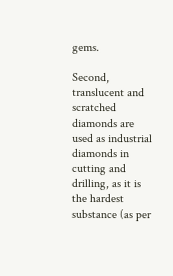gems.

Second, translucent and scratched diamonds are used as industrial diamonds in cutting and drilling, as it is the hardest substance (as per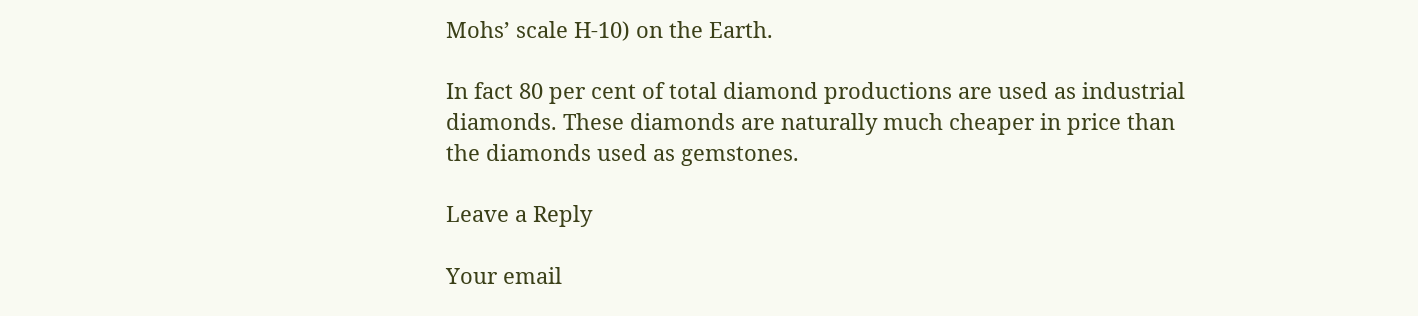Mohs’ scale H-10) on the Earth.

In fact 80 per cent of total diamond productions are used as industrial diamonds. These diamonds are naturally much cheaper in price than the diamonds used as gemstones.

Leave a Reply

Your email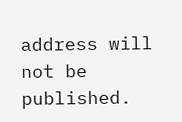address will not be published.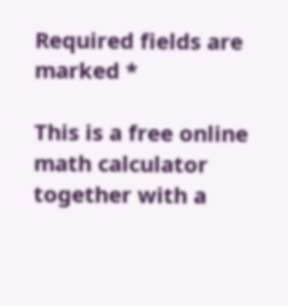Required fields are marked *

This is a free online math calculator together with a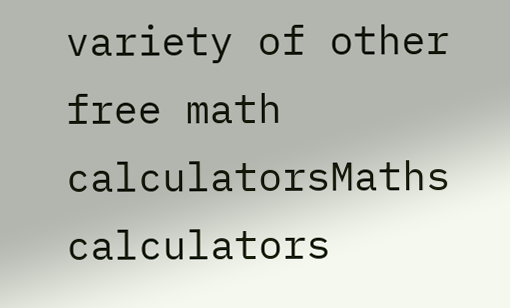variety of other free math calculatorsMaths calculators